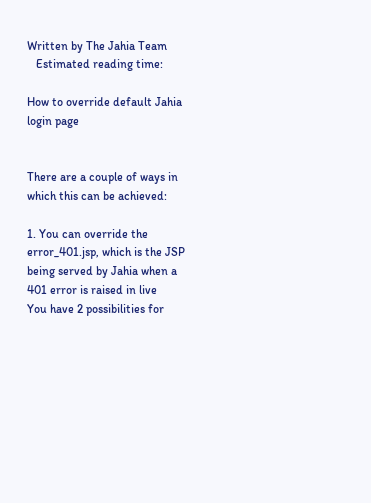Written by The Jahia Team
   Estimated reading time:

How to override default Jahia login page


There are a couple of ways in which this can be achieved:

1. You can override the error_401.jsp, which is the JSP being served by Jahia when a 401 error is raised in live
You have 2 possibilities for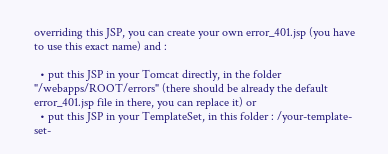overriding this JSP, you can create your own error_401.jsp (you have to use this exact name) and :

  • put this JSP in your Tomcat directly, in the folder "/webapps/ROOT/errors" (there should be already the default error_401.jsp file in there, you can replace it) or
  • put this JSP in your TemplateSet, in this folder : /your-template-set-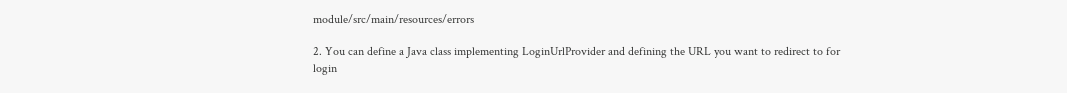module/src/main/resources/errors

2. You can define a Java class implementing LoginUrlProvider and defining the URL you want to redirect to for login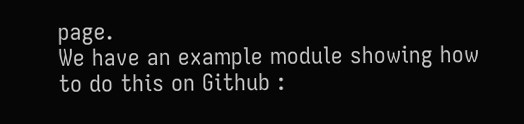page.
We have an example module showing how to do this on Github :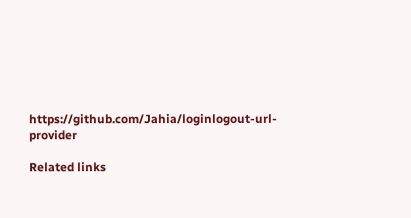https://github.com/Jahia/loginlogout-url-provider

Related links